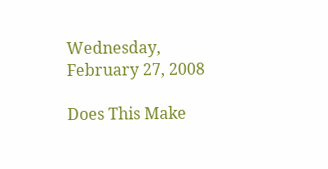Wednesday, February 27, 2008

Does This Make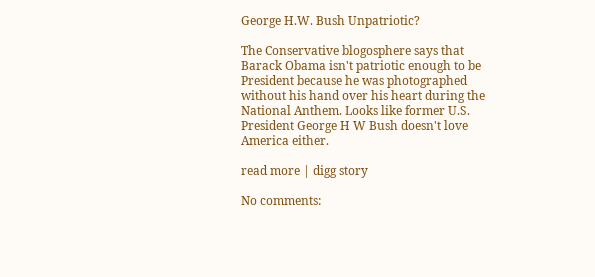George H.W. Bush Unpatriotic?

The Conservative blogosphere says that Barack Obama isn't patriotic enough to be President because he was photographed without his hand over his heart during the National Anthem. Looks like former U.S. President George H W Bush doesn't love America either.

read more | digg story

No comments: